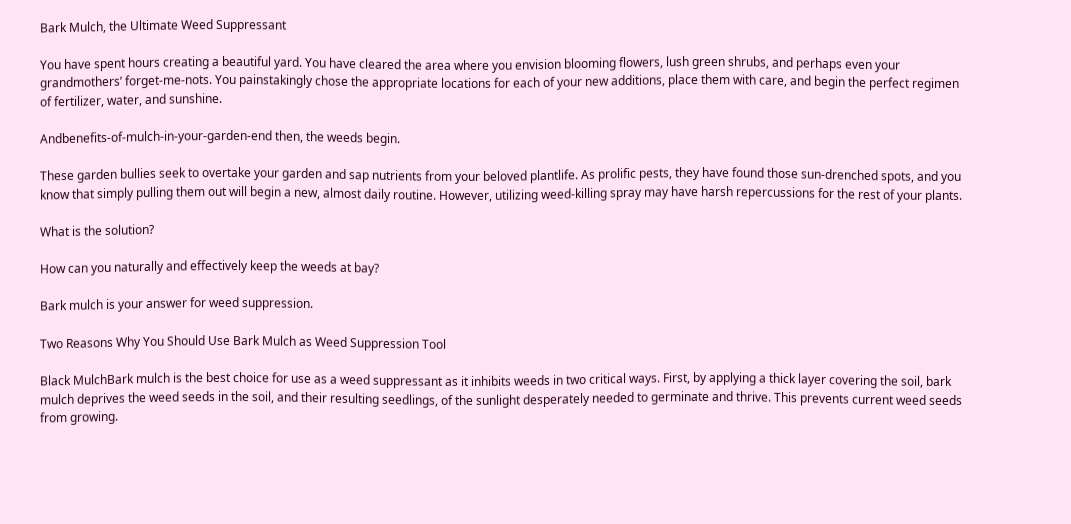Bark Mulch, the Ultimate Weed Suppressant

You have spent hours creating a beautiful yard. You have cleared the area where you envision blooming flowers, lush green shrubs, and perhaps even your grandmothers’ forget-me-nots. You painstakingly chose the appropriate locations for each of your new additions, place them with care, and begin the perfect regimen of fertilizer, water, and sunshine.

Andbenefits-of-mulch-in-your-garden-end then, the weeds begin.

These garden bullies seek to overtake your garden and sap nutrients from your beloved plantlife. As prolific pests, they have found those sun-drenched spots, and you know that simply pulling them out will begin a new, almost daily routine. However, utilizing weed-killing spray may have harsh repercussions for the rest of your plants.

What is the solution?

How can you naturally and effectively keep the weeds at bay?

Bark mulch is your answer for weed suppression.

Two Reasons Why You Should Use Bark Mulch as Weed Suppression Tool

Black MulchBark mulch is the best choice for use as a weed suppressant as it inhibits weeds in two critical ways. First, by applying a thick layer covering the soil, bark mulch deprives the weed seeds in the soil, and their resulting seedlings, of the sunlight desperately needed to germinate and thrive. This prevents current weed seeds from growing.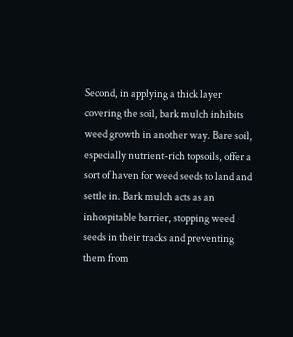Second, in applying a thick layer covering the soil, bark mulch inhibits weed growth in another way. Bare soil, especially nutrient-rich topsoils, offer a sort of haven for weed seeds to land and settle in. Bark mulch acts as an inhospitable barrier, stopping weed seeds in their tracks and preventing them from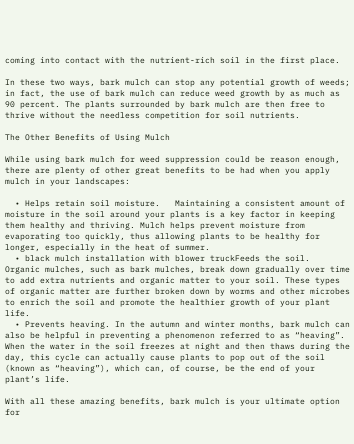coming into contact with the nutrient-rich soil in the first place.

In these two ways, bark mulch can stop any potential growth of weeds; in fact, the use of bark mulch can reduce weed growth by as much as 90 percent. The plants surrounded by bark mulch are then free to thrive without the needless competition for soil nutrients.

The Other Benefits of Using Mulch

While using bark mulch for weed suppression could be reason enough, there are plenty of other great benefits to be had when you apply mulch in your landscapes:

  • Helps retain soil moisture.   Maintaining a consistent amount of moisture in the soil around your plants is a key factor in keeping them healthy and thriving. Mulch helps prevent moisture from evaporating too quickly, thus allowing plants to be healthy for longer, especially in the heat of summer.
  • black mulch installation with blower truckFeeds the soil.  Organic mulches, such as bark mulches, break down gradually over time to add extra nutrients and organic matter to your soil. These types of organic matter are further broken down by worms and other microbes to enrich the soil and promote the healthier growth of your plant life.
  • Prevents heaving. In the autumn and winter months, bark mulch can also be helpful in preventing a phenomenon referred to as “heaving”. When the water in the soil freezes at night and then thaws during the day, this cycle can actually cause plants to pop out of the soil (known as “heaving”), which can, of course, be the end of your plant’s life.

With all these amazing benefits, bark mulch is your ultimate option for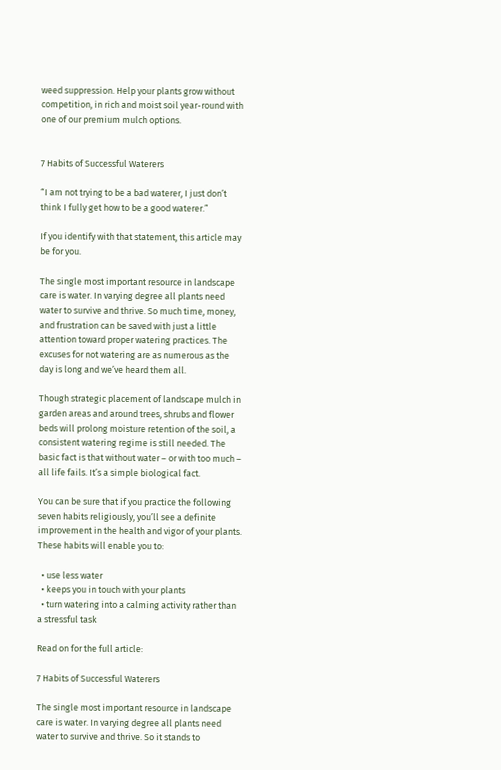weed suppression. Help your plants grow without competition, in rich and moist soil year-round with one of our premium mulch options.


7 Habits of Successful Waterers

“I am not trying to be a bad waterer, I just don’t think I fully get how to be a good waterer.”

If you identify with that statement, this article may be for you.

The single most important resource in landscape care is water. In varying degree all plants need water to survive and thrive. So much time, money, and frustration can be saved with just a little attention toward proper watering practices. The excuses for not watering are as numerous as the day is long and we’ve heard them all.

Though strategic placement of landscape mulch in garden areas and around trees, shrubs and flower beds will prolong moisture retention of the soil, a consistent watering regime is still needed. The basic fact is that without water – or with too much – all life fails. It’s a simple biological fact.

You can be sure that if you practice the following seven habits religiously, you’ll see a definite improvement in the health and vigor of your plants. These habits will enable you to:

  • use less water
  • keeps you in touch with your plants
  • turn watering into a calming activity rather than a stressful task

Read on for the full article:

7 Habits of Successful Waterers

The single most important resource in landscape care is water. In varying degree all plants need water to survive and thrive. So it stands to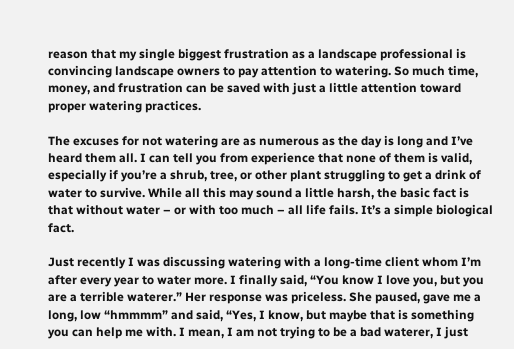reason that my single biggest frustration as a landscape professional is convincing landscape owners to pay attention to watering. So much time, money, and frustration can be saved with just a little attention toward proper watering practices.

The excuses for not watering are as numerous as the day is long and I’ve heard them all. I can tell you from experience that none of them is valid, especially if you’re a shrub, tree, or other plant struggling to get a drink of water to survive. While all this may sound a little harsh, the basic fact is that without water – or with too much – all life fails. It’s a simple biological fact.

Just recently I was discussing watering with a long-time client whom I’m after every year to water more. I finally said, “You know I love you, but you are a terrible waterer.” Her response was priceless. She paused, gave me a long, low “hmmmm” and said, “Yes, I know, but maybe that is something you can help me with. I mean, I am not trying to be a bad waterer, I just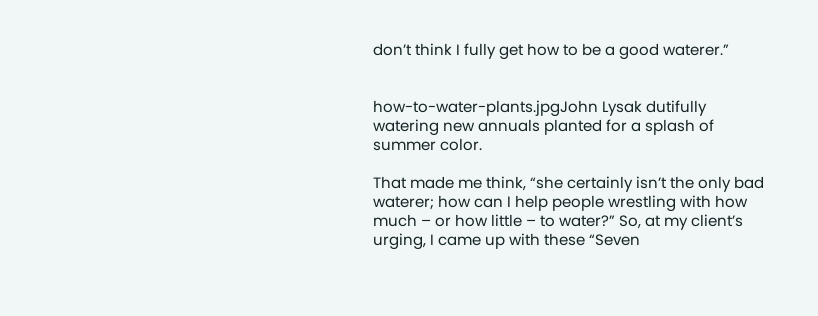don’t think I fully get how to be a good waterer.”


how-to-water-plants.jpgJohn Lysak dutifully watering new annuals planted for a splash of summer color.

That made me think, “she certainly isn’t the only bad waterer; how can I help people wrestling with how much – or how little – to water?” So, at my client’s urging, I came up with these “Seven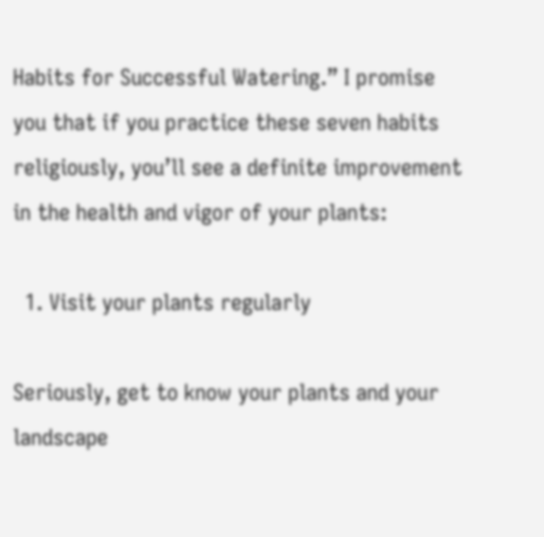Habits for Successful Watering.” I promise you that if you practice these seven habits religiously, you’ll see a definite improvement in the health and vigor of your plants:

  1. Visit your plants regularly

Seriously, get to know your plants and your landscape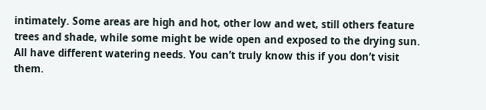intimately. Some areas are high and hot, other low and wet, still others feature trees and shade, while some might be wide open and exposed to the drying sun. All have different watering needs. You can’t truly know this if you don’t visit them.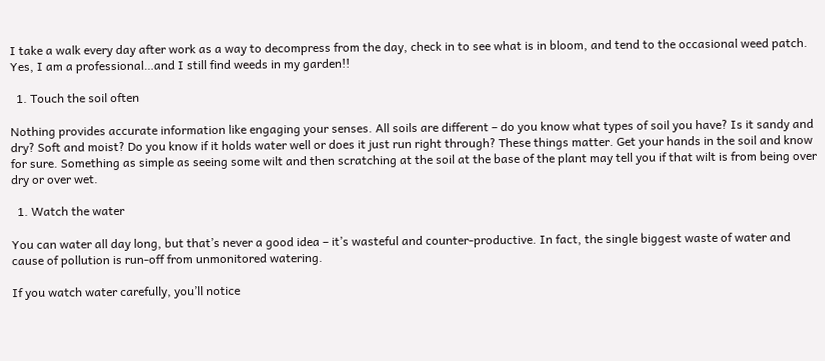I take a walk every day after work as a way to decompress from the day, check in to see what is in bloom, and tend to the occasional weed patch. Yes, I am a professional…and I still find weeds in my garden!!

  1. Touch the soil often

Nothing provides accurate information like engaging your senses. All soils are different – do you know what types of soil you have? Is it sandy and dry? Soft and moist? Do you know if it holds water well or does it just run right through? These things matter. Get your hands in the soil and know for sure. Something as simple as seeing some wilt and then scratching at the soil at the base of the plant may tell you if that wilt is from being over dry or over wet.

  1. Watch the water

You can water all day long, but that’s never a good idea – it’s wasteful and counter-productive. In fact, the single biggest waste of water and cause of pollution is run-off from unmonitored watering.

If you watch water carefully, you’ll notice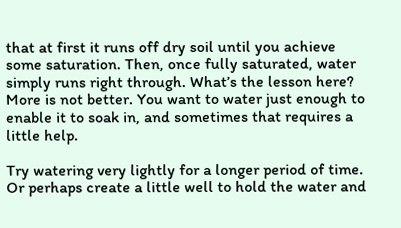that at first it runs off dry soil until you achieve some saturation. Then, once fully saturated, water simply runs right through. What’s the lesson here? More is not better. You want to water just enough to enable it to soak in, and sometimes that requires a little help.

Try watering very lightly for a longer period of time. Or perhaps create a little well to hold the water and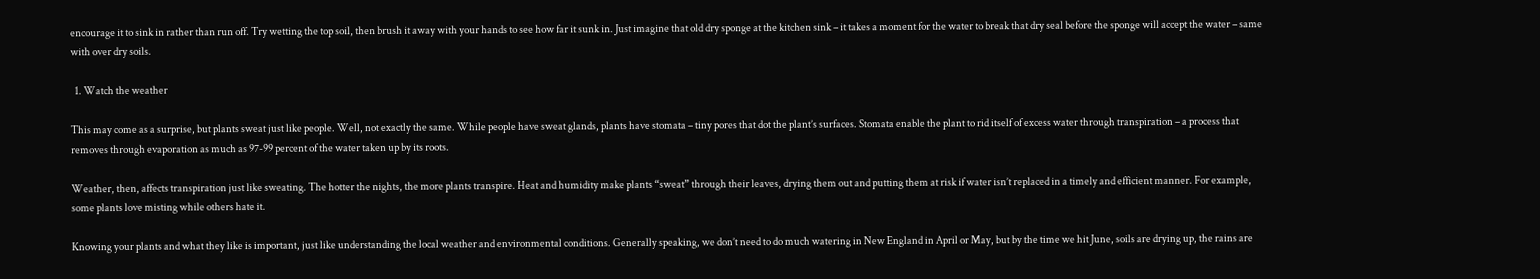encourage it to sink in rather than run off. Try wetting the top soil, then brush it away with your hands to see how far it sunk in. Just imagine that old dry sponge at the kitchen sink – it takes a moment for the water to break that dry seal before the sponge will accept the water – same with over dry soils.

  1. Watch the weather

This may come as a surprise, but plants sweat just like people. Well, not exactly the same. While people have sweat glands, plants have stomata – tiny pores that dot the plant’s surfaces. Stomata enable the plant to rid itself of excess water through transpiration – a process that removes through evaporation as much as 97-99 percent of the water taken up by its roots.

Weather, then, affects transpiration just like sweating. The hotter the nights, the more plants transpire. Heat and humidity make plants “sweat” through their leaves, drying them out and putting them at risk if water isn’t replaced in a timely and efficient manner. For example, some plants love misting while others hate it.

Knowing your plants and what they like is important, just like understanding the local weather and environmental conditions. Generally speaking, we don’t need to do much watering in New England in April or May, but by the time we hit June, soils are drying up, the rains are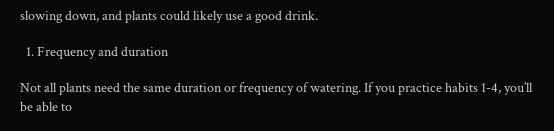slowing down, and plants could likely use a good drink.

  1. Frequency and duration

Not all plants need the same duration or frequency of watering. If you practice habits 1-4, you’ll be able to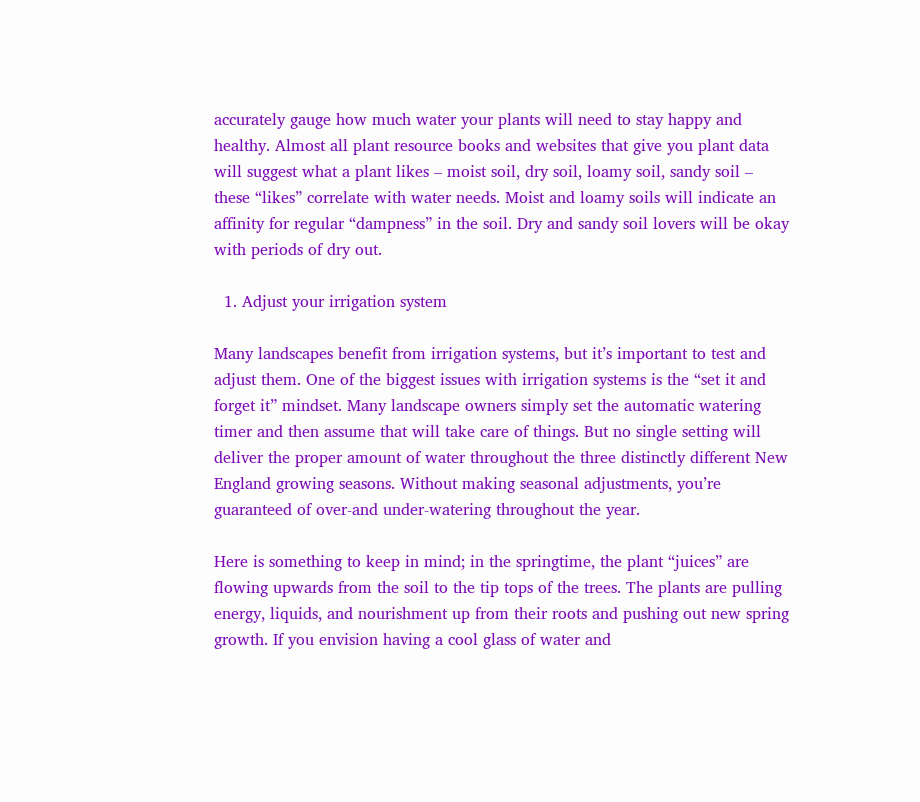accurately gauge how much water your plants will need to stay happy and healthy. Almost all plant resource books and websites that give you plant data will suggest what a plant likes – moist soil, dry soil, loamy soil, sandy soil – these “likes” correlate with water needs. Moist and loamy soils will indicate an affinity for regular “dampness” in the soil. Dry and sandy soil lovers will be okay with periods of dry out.

  1. Adjust your irrigation system

Many landscapes benefit from irrigation systems, but it’s important to test and adjust them. One of the biggest issues with irrigation systems is the “set it and forget it” mindset. Many landscape owners simply set the automatic watering timer and then assume that will take care of things. But no single setting will deliver the proper amount of water throughout the three distinctly different New England growing seasons. Without making seasonal adjustments, you’re guaranteed of over-and under-watering throughout the year.

Here is something to keep in mind; in the springtime, the plant “juices” are flowing upwards from the soil to the tip tops of the trees. The plants are pulling energy, liquids, and nourishment up from their roots and pushing out new spring growth. If you envision having a cool glass of water and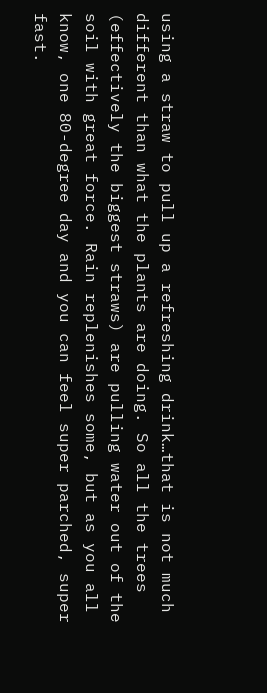using a straw to pull up a refreshing drink…that is not much different than what the plants are doing. So all the trees (effectively the biggest straws) are pulling water out of the soil with great force. Rain replenishes some, but as you all know, one 80-degree day and you can feel super parched, super fast.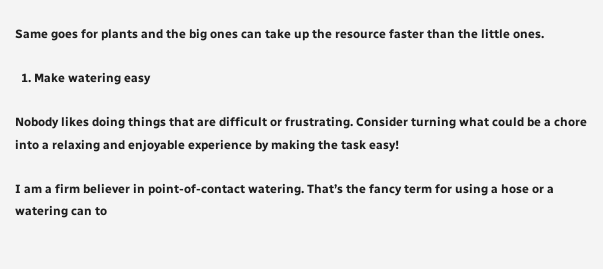Same goes for plants and the big ones can take up the resource faster than the little ones.

  1. Make watering easy

Nobody likes doing things that are difficult or frustrating. Consider turning what could be a chore into a relaxing and enjoyable experience by making the task easy!

I am a firm believer in point-of-contact watering. That’s the fancy term for using a hose or a watering can to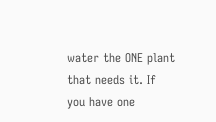water the ONE plant that needs it. If you have one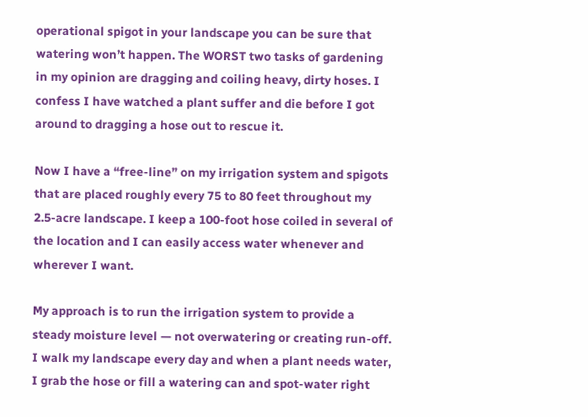operational spigot in your landscape you can be sure that watering won’t happen. The WORST two tasks of gardening in my opinion are dragging and coiling heavy, dirty hoses. I confess I have watched a plant suffer and die before I got around to dragging a hose out to rescue it.

Now I have a “free-line” on my irrigation system and spigots that are placed roughly every 75 to 80 feet throughout my 2.5-acre landscape. I keep a 100-foot hose coiled in several of the location and I can easily access water whenever and wherever I want.

My approach is to run the irrigation system to provide a steady moisture level — not overwatering or creating run-off. I walk my landscape every day and when a plant needs water, I grab the hose or fill a watering can and spot-water right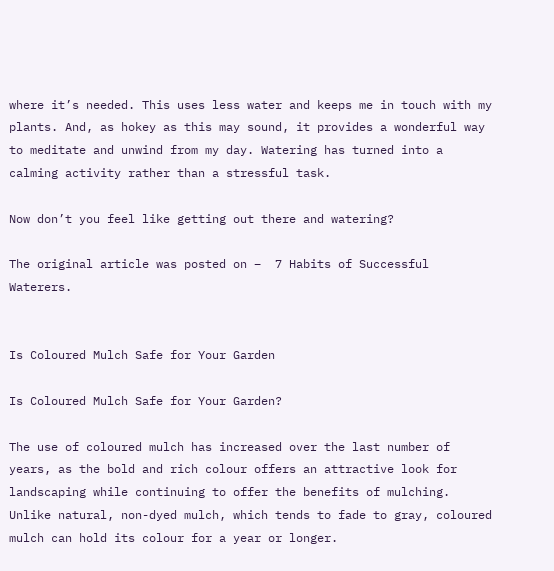where it’s needed. This uses less water and keeps me in touch with my plants. And, as hokey as this may sound, it provides a wonderful way to meditate and unwind from my day. Watering has turned into a calming activity rather than a stressful task.

Now don’t you feel like getting out there and watering?

The original article was posted on –  7 Habits of Successful Waterers.


Is Coloured Mulch Safe for Your Garden

Is Coloured Mulch Safe for Your Garden?

The use of coloured mulch has increased over the last number of years, as the bold and rich colour offers an attractive look for landscaping while continuing to offer the benefits of mulching. Unlike natural, non-dyed mulch, which tends to fade to gray, coloured mulch can hold its colour for a year or longer.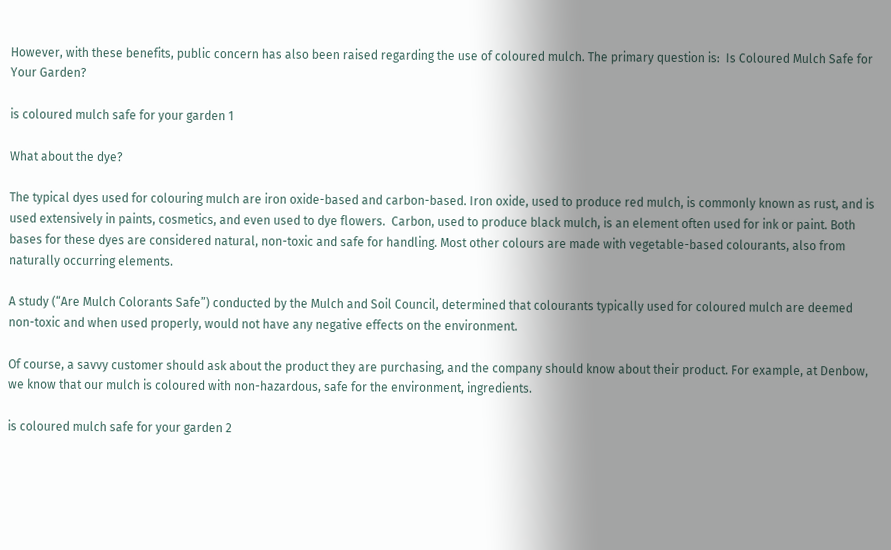However, with these benefits, public concern has also been raised regarding the use of coloured mulch. The primary question is:  Is Coloured Mulch Safe for Your Garden?

is coloured mulch safe for your garden 1

What about the dye?

The typical dyes used for colouring mulch are iron oxide-based and carbon-based. Iron oxide, used to produce red mulch, is commonly known as rust, and is used extensively in paints, cosmetics, and even used to dye flowers.  Carbon, used to produce black mulch, is an element often used for ink or paint. Both bases for these dyes are considered natural, non-toxic and safe for handling. Most other colours are made with vegetable-based colourants, also from naturally occurring elements.

A study (“Are Mulch Colorants Safe”) conducted by the Mulch and Soil Council, determined that colourants typically used for coloured mulch are deemed non-toxic and when used properly, would not have any negative effects on the environment.

Of course, a savvy customer should ask about the product they are purchasing, and the company should know about their product. For example, at Denbow, we know that our mulch is coloured with non-hazardous, safe for the environment, ingredients.

is coloured mulch safe for your garden 2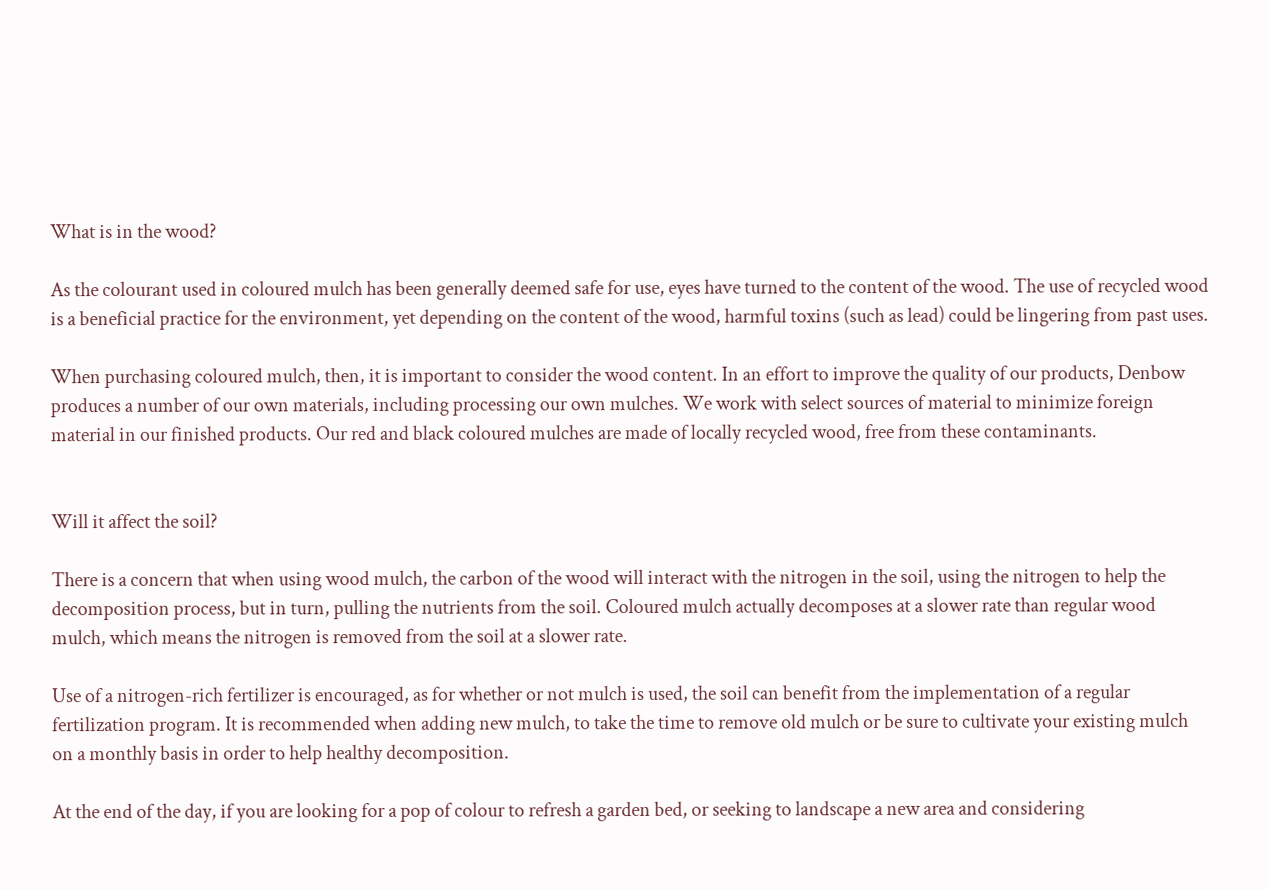What is in the wood?

As the colourant used in coloured mulch has been generally deemed safe for use, eyes have turned to the content of the wood. The use of recycled wood is a beneficial practice for the environment, yet depending on the content of the wood, harmful toxins (such as lead) could be lingering from past uses.

When purchasing coloured mulch, then, it is important to consider the wood content. In an effort to improve the quality of our products, Denbow produces a number of our own materials, including processing our own mulches. We work with select sources of material to minimize foreign material in our finished products. Our red and black coloured mulches are made of locally recycled wood, free from these contaminants.


Will it affect the soil?

There is a concern that when using wood mulch, the carbon of the wood will interact with the nitrogen in the soil, using the nitrogen to help the decomposition process, but in turn, pulling the nutrients from the soil. Coloured mulch actually decomposes at a slower rate than regular wood mulch, which means the nitrogen is removed from the soil at a slower rate.

Use of a nitrogen-rich fertilizer is encouraged, as for whether or not mulch is used, the soil can benefit from the implementation of a regular fertilization program. It is recommended when adding new mulch, to take the time to remove old mulch or be sure to cultivate your existing mulch on a monthly basis in order to help healthy decomposition.

At the end of the day, if you are looking for a pop of colour to refresh a garden bed, or seeking to landscape a new area and considering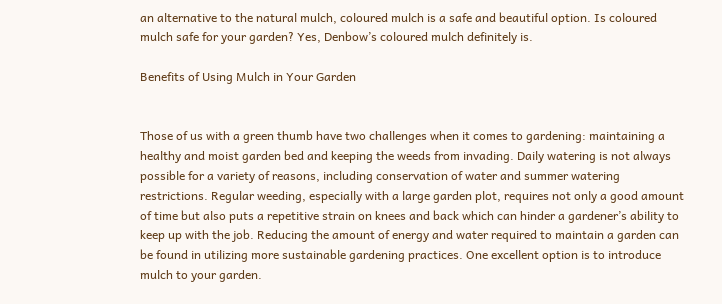an alternative to the natural mulch, coloured mulch is a safe and beautiful option. Is coloured mulch safe for your garden? Yes, Denbow’s coloured mulch definitely is.

Benefits of Using Mulch in Your Garden


Those of us with a green thumb have two challenges when it comes to gardening: maintaining a healthy and moist garden bed and keeping the weeds from invading. Daily watering is not always possible for a variety of reasons, including conservation of water and summer watering restrictions. Regular weeding, especially with a large garden plot, requires not only a good amount of time but also puts a repetitive strain on knees and back which can hinder a gardener’s ability to keep up with the job. Reducing the amount of energy and water required to maintain a garden can be found in utilizing more sustainable gardening practices. One excellent option is to introduce mulch to your garden.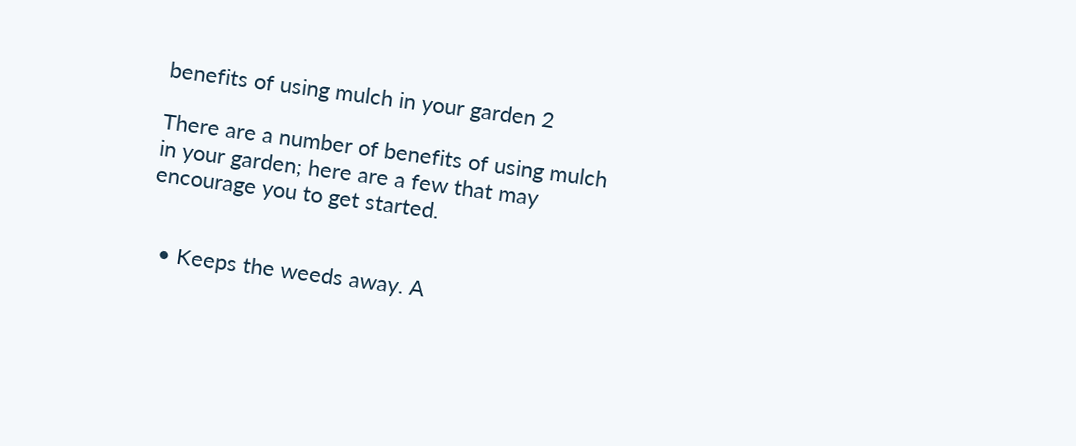benefits of using mulch in your garden 2

There are a number of benefits of using mulch in your garden; here are a few that may encourage you to get started.


  • Keeps the weeds away. A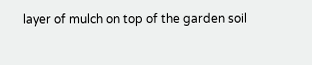layer of mulch on top of the garden soil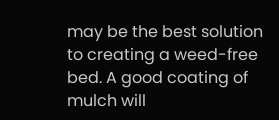may be the best solution to creating a weed-free bed. A good coating of mulch will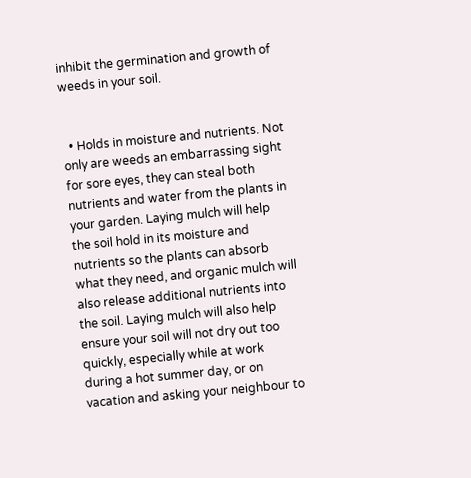inhibit the germination and growth of weeds in your soil.


  • Holds in moisture and nutrients. Not only are weeds an embarrassing sight for sore eyes, they can steal both nutrients and water from the plants in your garden. Laying mulch will help the soil hold in its moisture and nutrients so the plants can absorb what they need, and organic mulch will also release additional nutrients into the soil. Laying mulch will also help ensure your soil will not dry out too quickly, especially while at work during a hot summer day, or on vacation and asking your neighbour to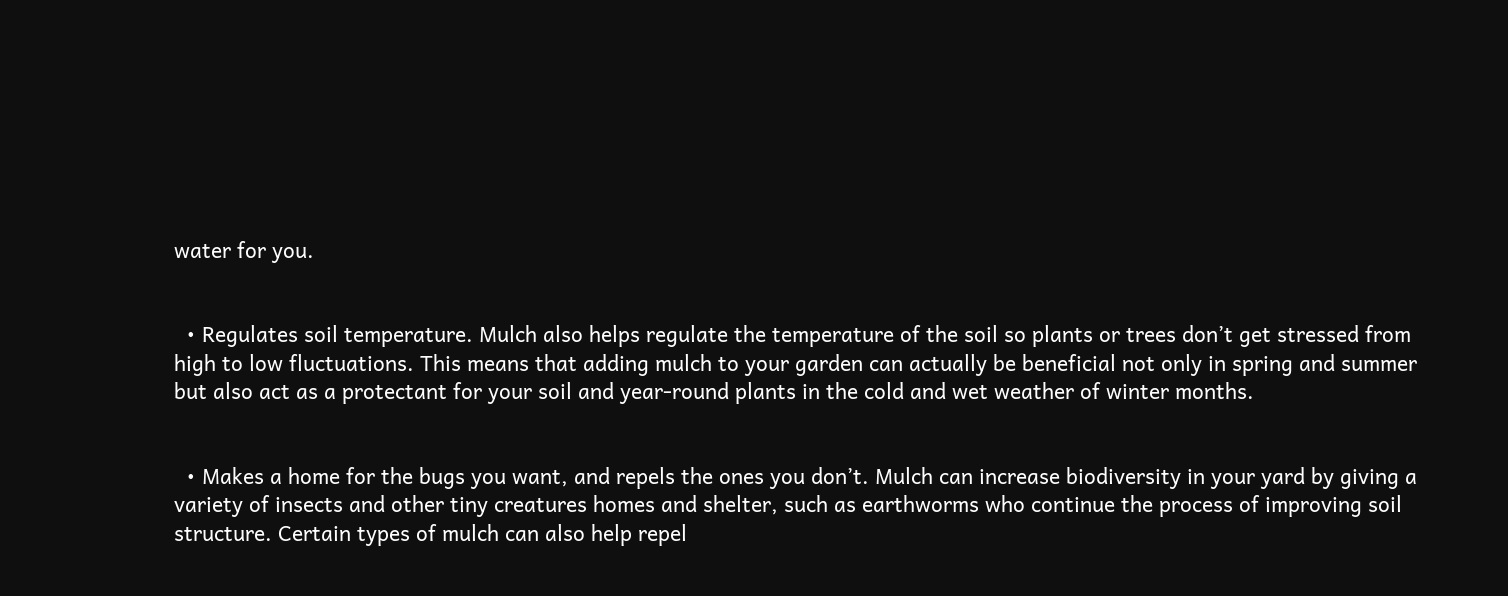water for you.


  • Regulates soil temperature. Mulch also helps regulate the temperature of the soil so plants or trees don’t get stressed from high to low fluctuations. This means that adding mulch to your garden can actually be beneficial not only in spring and summer but also act as a protectant for your soil and year-round plants in the cold and wet weather of winter months.


  • Makes a home for the bugs you want, and repels the ones you don’t. Mulch can increase biodiversity in your yard by giving a variety of insects and other tiny creatures homes and shelter, such as earthworms who continue the process of improving soil structure. Certain types of mulch can also help repel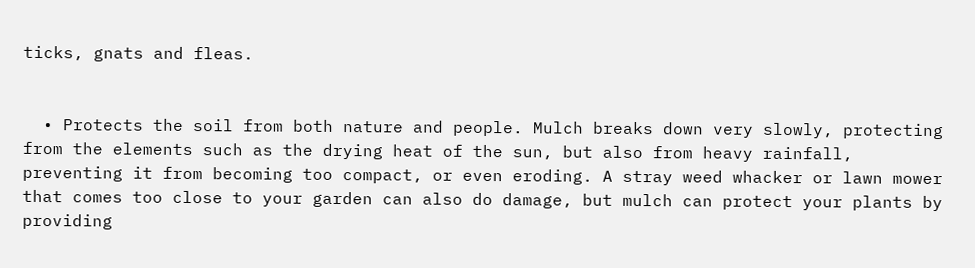ticks, gnats and fleas.


  • Protects the soil from both nature and people. Mulch breaks down very slowly, protecting from the elements such as the drying heat of the sun, but also from heavy rainfall, preventing it from becoming too compact, or even eroding. A stray weed whacker or lawn mower that comes too close to your garden can also do damage, but mulch can protect your plants by providing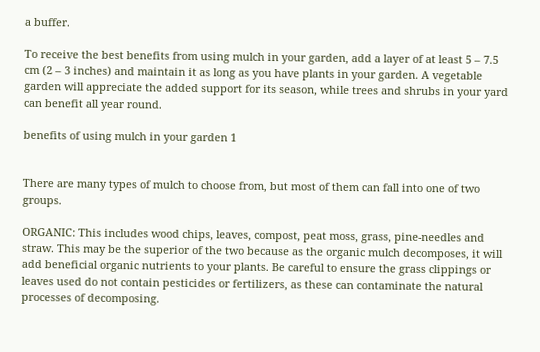a buffer.

To receive the best benefits from using mulch in your garden, add a layer of at least 5 – 7.5 cm (2 – 3 inches) and maintain it as long as you have plants in your garden. A vegetable garden will appreciate the added support for its season, while trees and shrubs in your yard can benefit all year round.

benefits of using mulch in your garden 1


There are many types of mulch to choose from, but most of them can fall into one of two groups.

ORGANIC: This includes wood chips, leaves, compost, peat moss, grass, pine-needles and straw. This may be the superior of the two because as the organic mulch decomposes, it will add beneficial organic nutrients to your plants. Be careful to ensure the grass clippings or leaves used do not contain pesticides or fertilizers, as these can contaminate the natural processes of decomposing.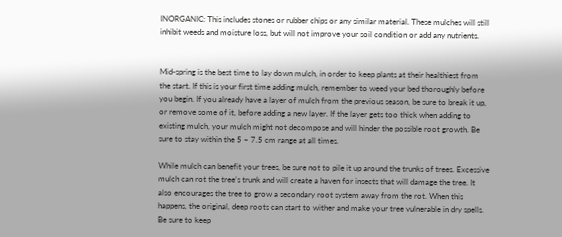INORGANIC: This includes stones or rubber chips or any similar material. These mulches will still inhibit weeds and moisture loss, but will not improve your soil condition or add any nutrients.


Mid-spring is the best time to lay down mulch, in order to keep plants at their healthiest from the start. If this is your first time adding mulch, remember to weed your bed thoroughly before you begin. If you already have a layer of mulch from the previous season, be sure to break it up, or remove some of it, before adding a new layer. If the layer gets too thick when adding to existing mulch, your mulch might not decompose and will hinder the possible root growth. Be sure to stay within the 5 – 7.5 cm range at all times.

While mulch can benefit your trees, be sure not to pile it up around the trunks of trees. Excessive mulch can rot the tree’s trunk and will create a haven for insects that will damage the tree. It also encourages the tree to grow a secondary root system away from the rot. When this happens, the original, deep roots can start to wither and make your tree vulnerable in dry spells. Be sure to keep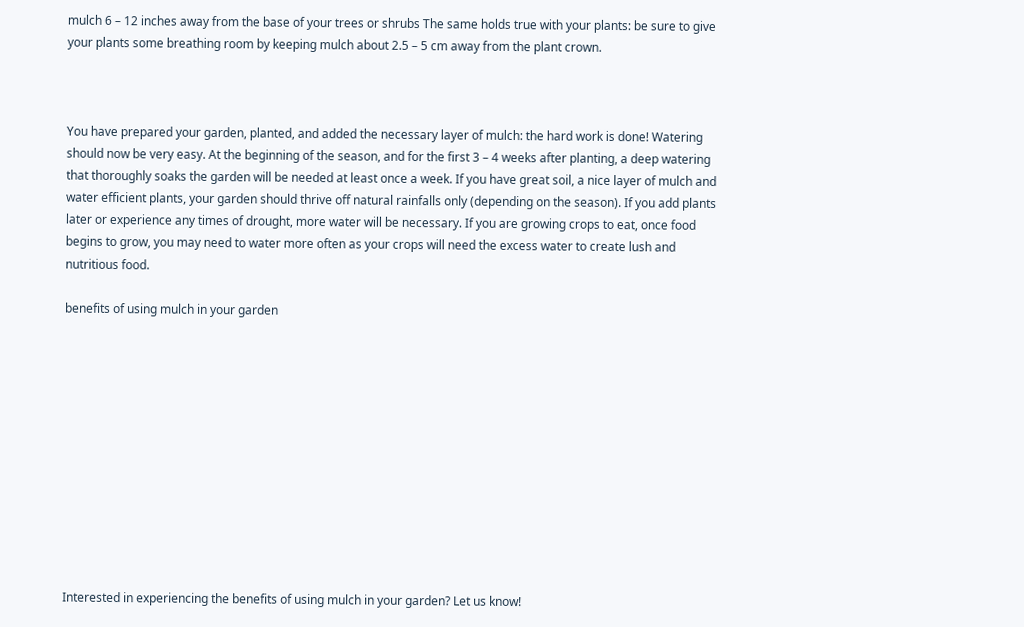mulch 6 – 12 inches away from the base of your trees or shrubs The same holds true with your plants: be sure to give your plants some breathing room by keeping mulch about 2.5 – 5 cm away from the plant crown.



You have prepared your garden, planted, and added the necessary layer of mulch: the hard work is done! Watering should now be very easy. At the beginning of the season, and for the first 3 – 4 weeks after planting, a deep watering that thoroughly soaks the garden will be needed at least once a week. If you have great soil, a nice layer of mulch and water efficient plants, your garden should thrive off natural rainfalls only (depending on the season). If you add plants later or experience any times of drought, more water will be necessary. If you are growing crops to eat, once food begins to grow, you may need to water more often as your crops will need the excess water to create lush and nutritious food.

benefits of using mulch in your garden












Interested in experiencing the benefits of using mulch in your garden? Let us know!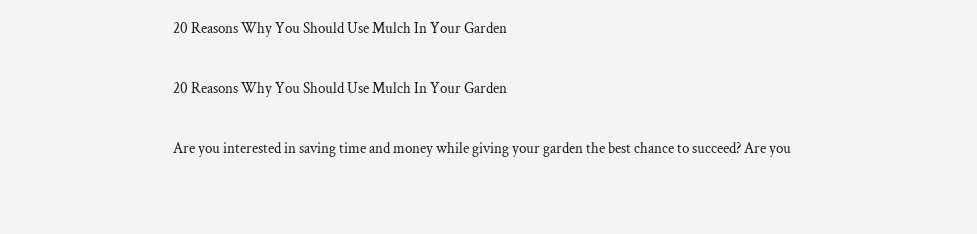20 Reasons Why You Should Use Mulch In Your Garden

20 Reasons Why You Should Use Mulch In Your Garden

Are you interested in saving time and money while giving your garden the best chance to succeed? Are you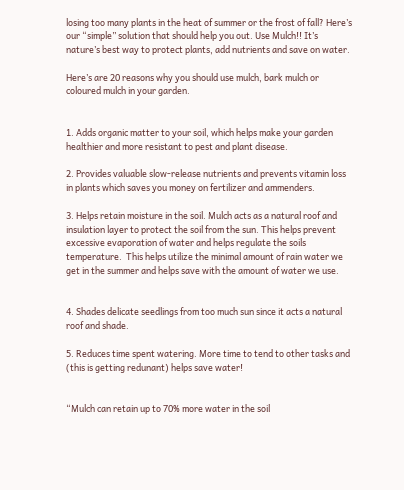losing too many plants in the heat of summer or the frost of fall? Here’s our “simple” solution that should help you out. Use Mulch!! It’s nature’s best way to protect plants, add nutrients and save on water.

Here’s are 20 reasons why you should use mulch, bark mulch or coloured mulch in your garden.


1. Adds organic matter to your soil, which helps make your garden healthier and more resistant to pest and plant disease.

2. Provides valuable slow-release nutrients and prevents vitamin loss in plants which saves you money on fertilizer and ammenders.

3. Helps retain moisture in the soil. Mulch acts as a natural roof and insulation layer to protect the soil from the sun. This helps prevent excessive evaporation of water and helps regulate the soils temperature.  This helps utilize the minimal amount of rain water we get in the summer and helps save with the amount of water we use.


4. Shades delicate seedlings from too much sun since it acts a natural roof and shade.

5. Reduces time spent watering. More time to tend to other tasks and (this is getting redunant) helps save water!


“Mulch can retain up to 70% more water in the soil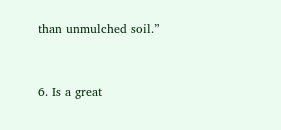than unmulched soil.”


6. Is a great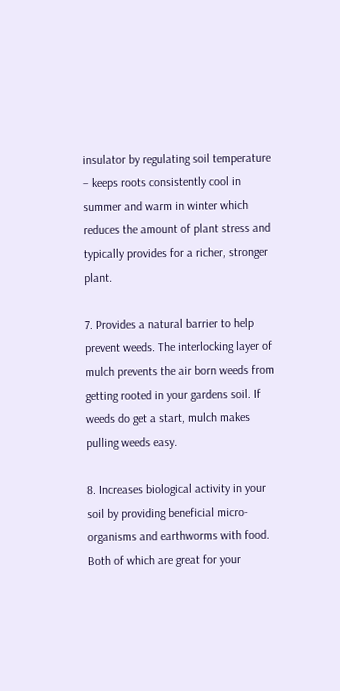insulator by regulating soil temperature – keeps roots consistently cool in summer and warm in winter which reduces the amount of plant stress and typically provides for a richer, stronger plant.

7. Provides a natural barrier to help prevent weeds. The interlocking layer of mulch prevents the air born weeds from getting rooted in your gardens soil. If weeds do get a start, mulch makes pulling weeds easy.

8. Increases biological activity in your soil by providing beneficial micro-organisms and earthworms with food. Both of which are great for your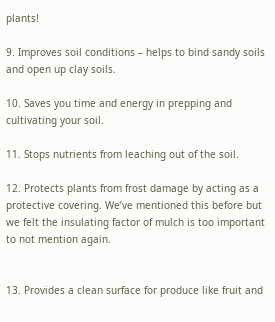plants!

9. Improves soil conditions – helps to bind sandy soils and open up clay soils.

10. Saves you time and energy in prepping and cultivating your soil.

11. Stops nutrients from leaching out of the soil.

12. Protects plants from frost damage by acting as a protective covering. We’ve mentioned this before but we felt the insulating factor of mulch is too important to not mention again.


13. Provides a clean surface for produce like fruit and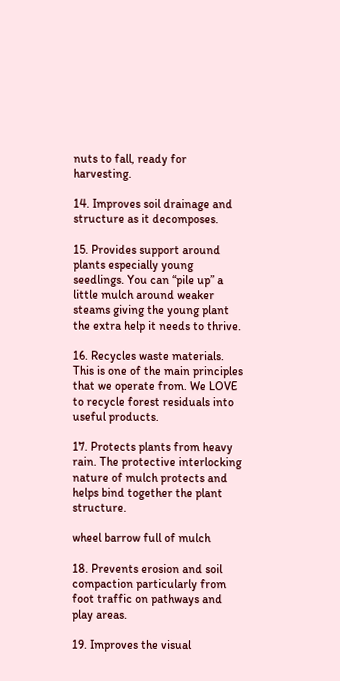nuts to fall, ready for harvesting.

14. Improves soil drainage and structure as it decomposes.

15. Provides support around plants especially young seedlings. You can “pile up” a little mulch around weaker steams giving the young plant the extra help it needs to thrive.

16. Recycles waste materials. This is one of the main principles that we operate from. We LOVE to recycle forest residuals into useful products.

17. Protects plants from heavy rain. The protective interlocking nature of mulch protects and helps bind together the plant structure.

wheel barrow full of mulch

18. Prevents erosion and soil compaction particularly from foot traffic on pathways and play areas.

19. Improves the visual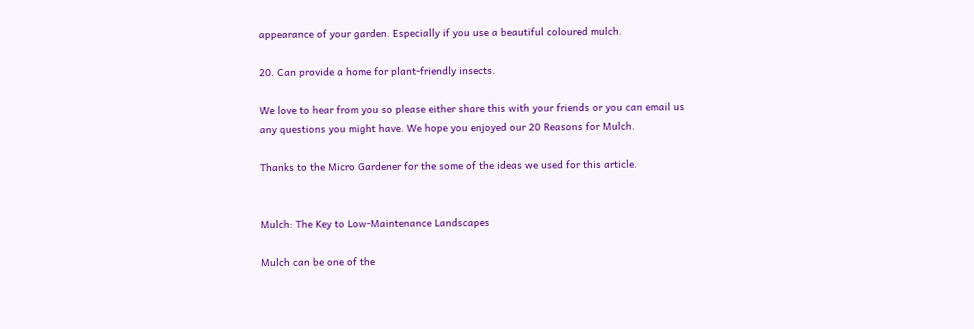appearance of your garden. Especially if you use a beautiful coloured mulch.

20. Can provide a home for plant-friendly insects.

We love to hear from you so please either share this with your friends or you can email us any questions you might have. We hope you enjoyed our 20 Reasons for Mulch.

Thanks to the Micro Gardener for the some of the ideas we used for this article.


Mulch: The Key to Low-Maintenance Landscapes

Mulch can be one of the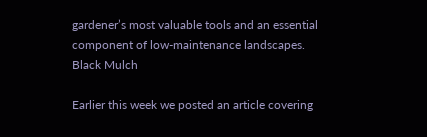gardener’s most valuable tools and an essential component of low-maintenance landscapes. Black Mulch

Earlier this week we posted an article covering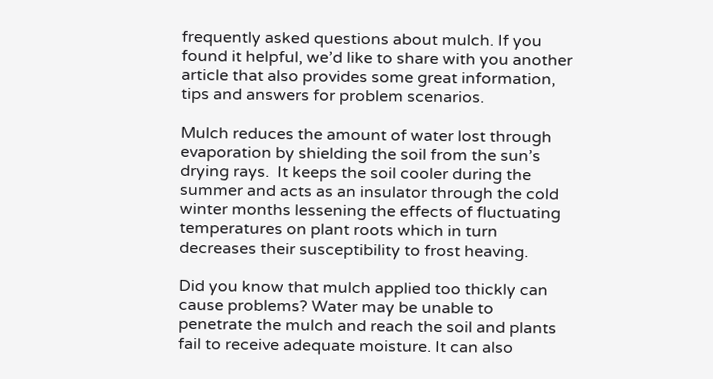frequently asked questions about mulch. If you found it helpful, we’d like to share with you another article that also provides some great information, tips and answers for problem scenarios.

Mulch reduces the amount of water lost through evaporation by shielding the soil from the sun’s drying rays.  It keeps the soil cooler during the summer and acts as an insulator through the cold winter months lessening the effects of fluctuating temperatures on plant roots which in turn decreases their susceptibility to frost heaving.

Did you know that mulch applied too thickly can cause problems? Water may be unable to penetrate the mulch and reach the soil and plants fail to receive adequate moisture. It can also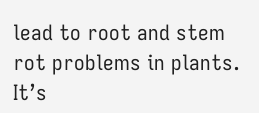lead to root and stem rot problems in plants.  It’s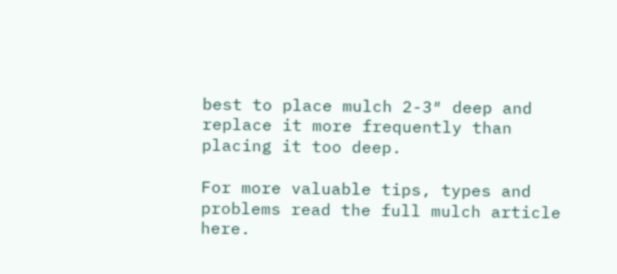best to place mulch 2-3″ deep and replace it more frequently than placing it too deep.

For more valuable tips, types and problems read the full mulch article here.